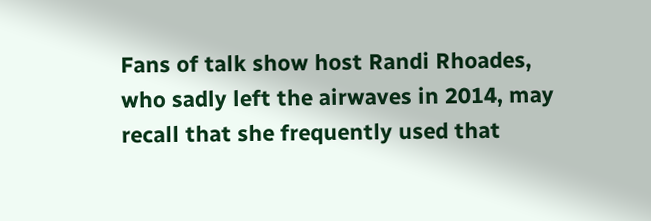Fans of talk show host Randi Rhoades, who sadly left the airwaves in 2014, may recall that she frequently used that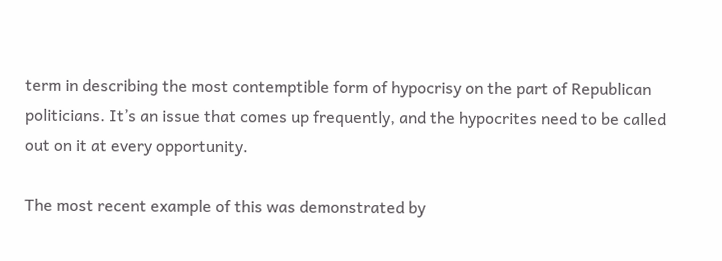term in describing the most contemptible form of hypocrisy on the part of Republican politicians. It’s an issue that comes up frequently, and the hypocrites need to be called out on it at every opportunity.

The most recent example of this was demonstrated by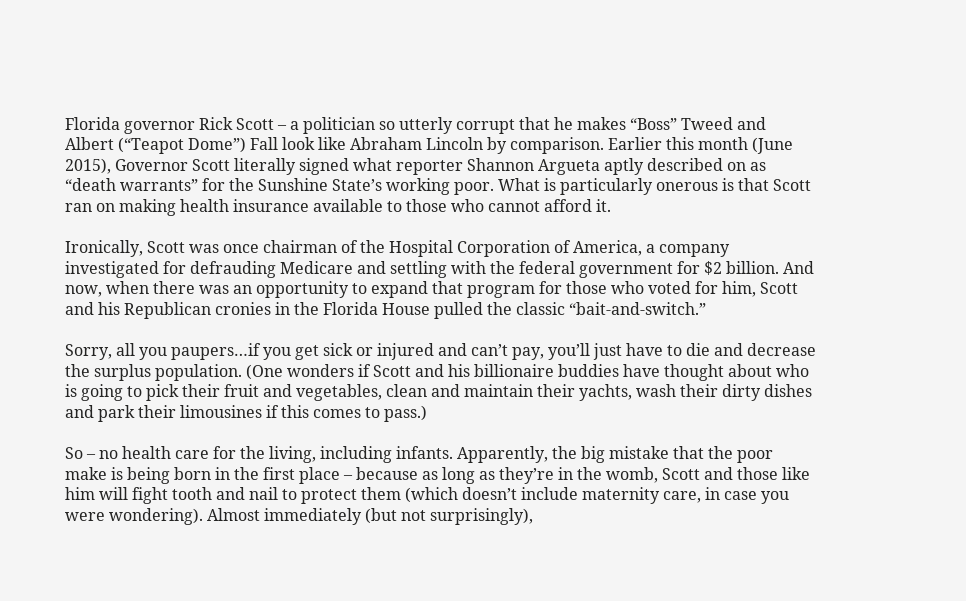Florida governor Rick Scott – a politician so utterly corrupt that he makes “Boss” Tweed and Albert (“Teapot Dome”) Fall look like Abraham Lincoln by comparison. Earlier this month (June 2015), Governor Scott literally signed what reporter Shannon Argueta aptly described on as “death warrants” for the Sunshine State’s working poor. What is particularly onerous is that Scott ran on making health insurance available to those who cannot afford it.

Ironically, Scott was once chairman of the Hospital Corporation of America, a company investigated for defrauding Medicare and settling with the federal government for $2 billion. And now, when there was an opportunity to expand that program for those who voted for him, Scott and his Republican cronies in the Florida House pulled the classic “bait-and-switch.”

Sorry, all you paupers…if you get sick or injured and can’t pay, you’ll just have to die and decrease the surplus population. (One wonders if Scott and his billionaire buddies have thought about who is going to pick their fruit and vegetables, clean and maintain their yachts, wash their dirty dishes and park their limousines if this comes to pass.)

So – no health care for the living, including infants. Apparently, the big mistake that the poor make is being born in the first place – because as long as they’re in the womb, Scott and those like him will fight tooth and nail to protect them (which doesn’t include maternity care, in case you were wondering). Almost immediately (but not surprisingly),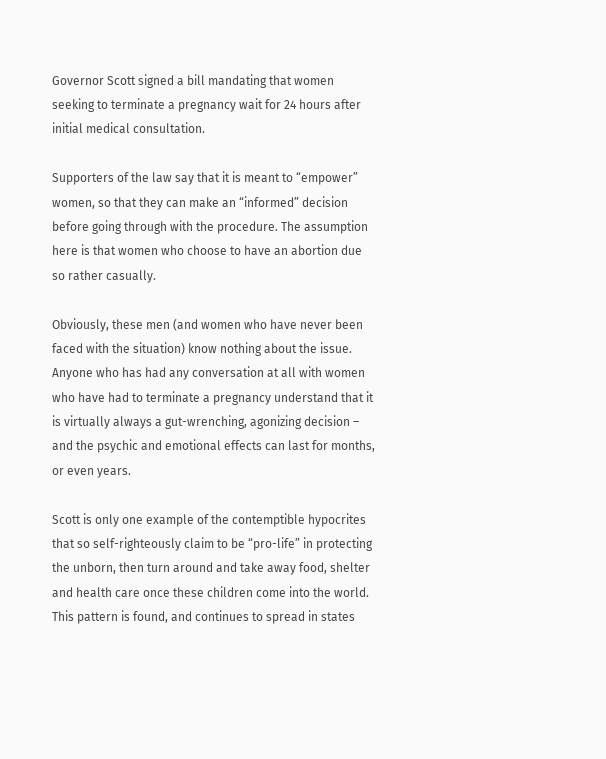Governor Scott signed a bill mandating that women seeking to terminate a pregnancy wait for 24 hours after initial medical consultation.

Supporters of the law say that it is meant to “empower” women, so that they can make an “informed” decision before going through with the procedure. The assumption here is that women who choose to have an abortion due so rather casually.

Obviously, these men (and women who have never been faced with the situation) know nothing about the issue. Anyone who has had any conversation at all with women who have had to terminate a pregnancy understand that it is virtually always a gut-wrenching, agonizing decision – and the psychic and emotional effects can last for months, or even years.

Scott is only one example of the contemptible hypocrites that so self-righteously claim to be “pro-life” in protecting the unborn, then turn around and take away food, shelter and health care once these children come into the world. This pattern is found, and continues to spread in states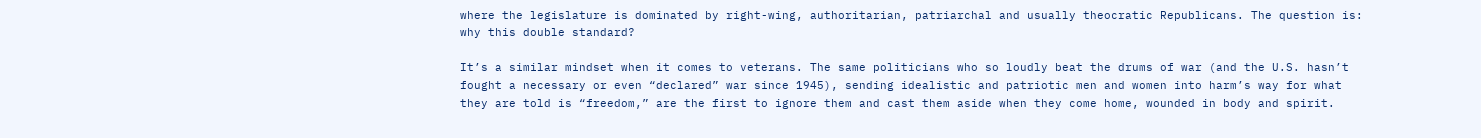where the legislature is dominated by right-wing, authoritarian, patriarchal and usually theocratic Republicans. The question is: why this double standard?

It’s a similar mindset when it comes to veterans. The same politicians who so loudly beat the drums of war (and the U.S. hasn’t fought a necessary or even “declared” war since 1945), sending idealistic and patriotic men and women into harm’s way for what they are told is “freedom,” are the first to ignore them and cast them aside when they come home, wounded in body and spirit.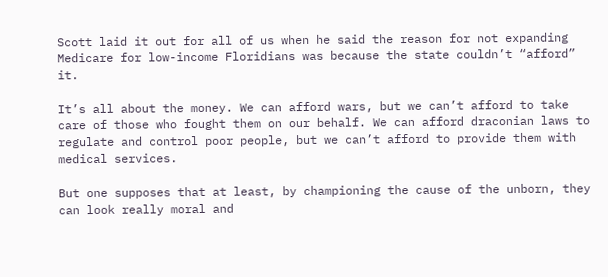Scott laid it out for all of us when he said the reason for not expanding Medicare for low-income Floridians was because the state couldn’t “afford” it.

It’s all about the money. We can afford wars, but we can’t afford to take care of those who fought them on our behalf. We can afford draconian laws to regulate and control poor people, but we can’t afford to provide them with medical services.

But one supposes that at least, by championing the cause of the unborn, they can look really moral and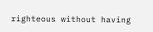righteous without having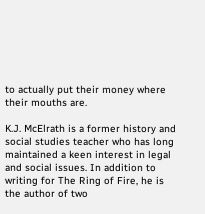to actually put their money where their mouths are.

K.J. McElrath is a former history and social studies teacher who has long maintained a keen interest in legal and social issues. In addition to writing for The Ring of Fire, he is the author of two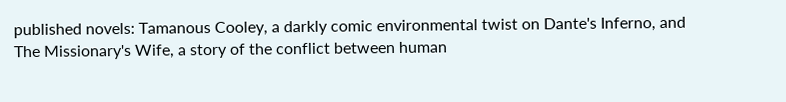published novels: Tamanous Cooley, a darkly comic environmental twist on Dante's Inferno, and The Missionary's Wife, a story of the conflict between human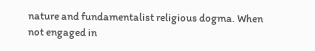nature and fundamentalist religious dogma. When not engaged in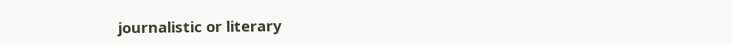journalistic or literary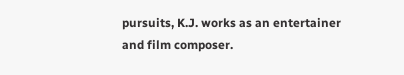pursuits, K.J. works as an entertainer and film composer.